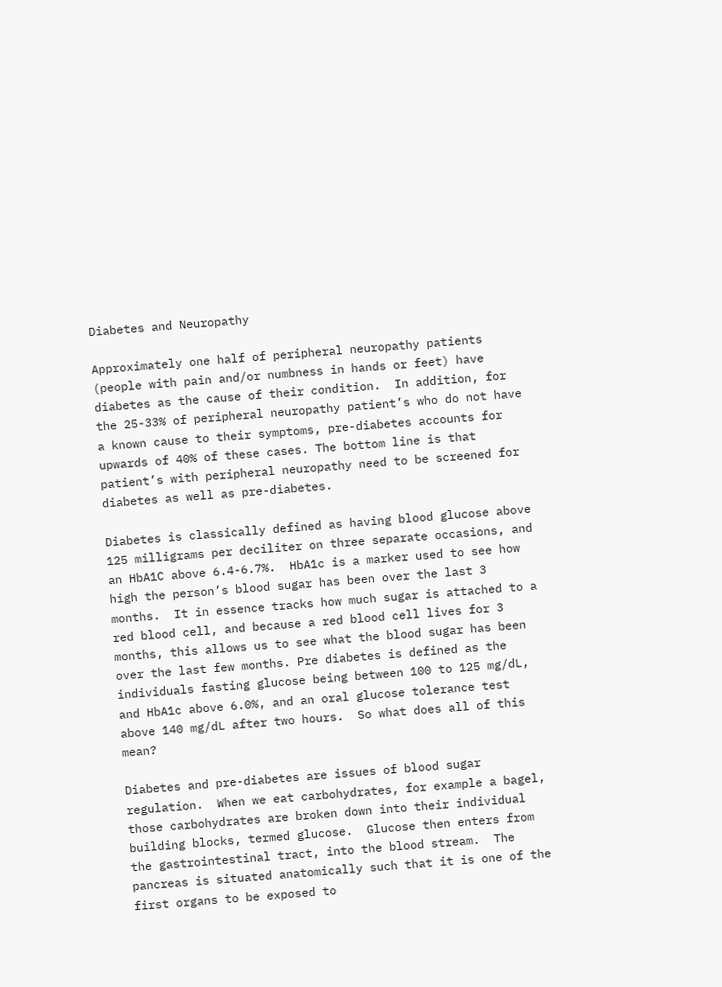Diabetes and Neuropathy

Approximately one half of peripheral neuropathy patients (people with pain and/or numbness in hands or feet) have diabetes as the cause of their condition.  In addition, for the 25-33% of peripheral neuropathy patient’s who do not have a known cause to their symptoms, pre-diabetes accounts for upwards of 40% of these cases. The bottom line is that patient’s with peripheral neuropathy need to be screened for diabetes as well as pre-diabetes.

Diabetes is classically defined as having blood glucose above 125 milligrams per deciliter on three separate occasions, and an HbA1C above 6.4-6.7%.  HbA1c is a marker used to see how high the person’s blood sugar has been over the last 3 months.  It in essence tracks how much sugar is attached to a red blood cell, and because a red blood cell lives for 3 months, this allows us to see what the blood sugar has been over the last few months. Pre diabetes is defined as the individuals fasting glucose being between 100 to 125 mg/dL, and HbA1c above 6.0%, and an oral glucose tolerance test above 140 mg/dL after two hours.  So what does all of this mean?

Diabetes and pre-diabetes are issues of blood sugar regulation.  When we eat carbohydrates, for example a bagel, those carbohydrates are broken down into their individual building blocks, termed glucose.  Glucose then enters from the gastrointestinal tract, into the blood stream.  The pancreas is situated anatomically such that it is one of the first organs to be exposed to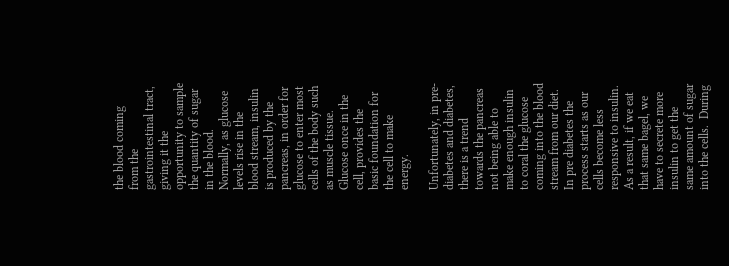the blood coming from the gastrointestinal tract, giving it the opportunity to sample the quantity of sugar in the blood.  Normally, as glucose levels rise in the blood stream, insulin is produced by the pancreas, in order for glucose to enter most cells of the body such as muscle tissue.  Glucose once in the cell, provides the basic foundation for the cell to make energy.

Unfortunately, in pre-diabetes and diabetes, there is a trend towards the pancreas not being able to make enough insulin to coral the glucose coming into the blood stream from our diet.  In pre diabetes the process starts as our cells become less responsive to insulin.  As a result, if we eat that same bagel, we have to secrete more insulin to get the same amount of sugar into the cells.  During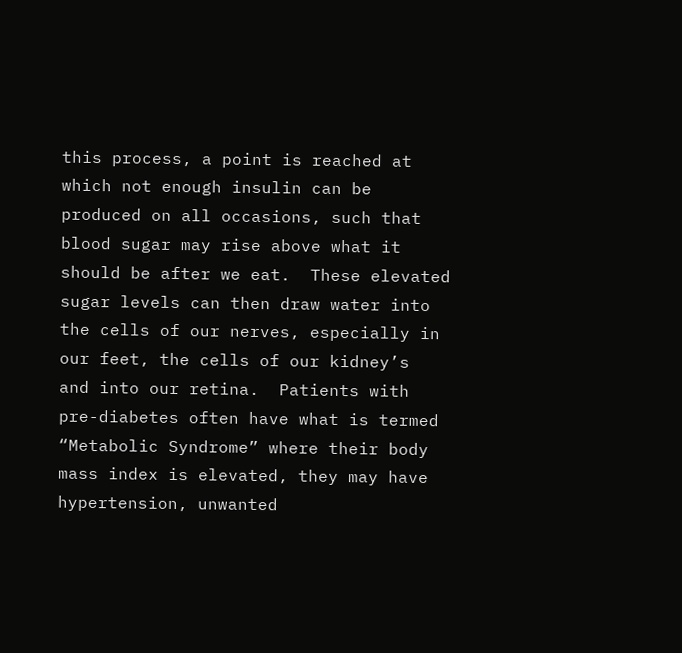this process, a point is reached at which not enough insulin can be produced on all occasions, such that blood sugar may rise above what it should be after we eat.  These elevated sugar levels can then draw water into the cells of our nerves, especially in our feet, the cells of our kidney’s  and into our retina.  Patients with pre-diabetes often have what is termed “Metabolic Syndrome” where their body mass index is elevated, they may have hypertension, unwanted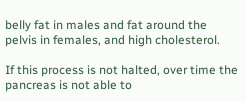belly fat in males and fat around the pelvis in females, and high cholesterol.

If this process is not halted, over time the pancreas is not able to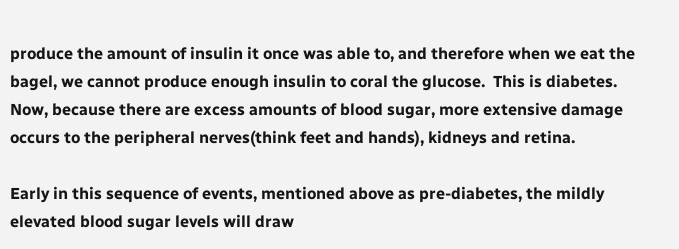produce the amount of insulin it once was able to, and therefore when we eat the bagel, we cannot produce enough insulin to coral the glucose.  This is diabetes.  Now, because there are excess amounts of blood sugar, more extensive damage occurs to the peripheral nerves(think feet and hands), kidneys and retina.

Early in this sequence of events, mentioned above as pre-diabetes, the mildly elevated blood sugar levels will draw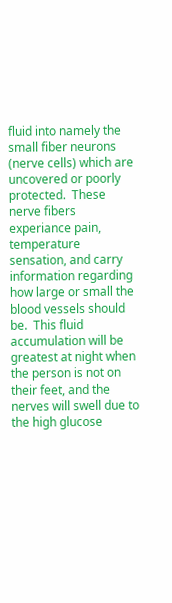fluid into namely the small fiber neurons (nerve cells) which are uncovered or poorly protected.  These nerve fibers experiance pain, temperature sensation, and carry information regarding how large or small the blood vessels should be.  This fluid accumulation will be greatest at night when the person is not on their feet, and the nerves will swell due to the high glucose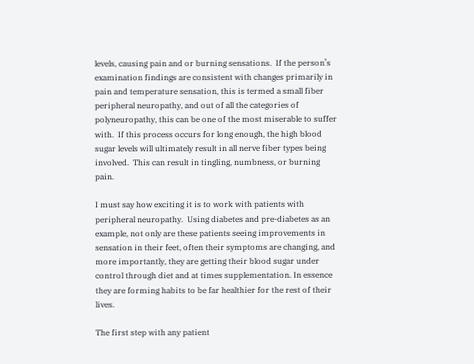levels, causing pain and or burning sensations.  If the person’s examination findings are consistent with changes primarily in pain and temperature sensation, this is termed a small fiber peripheral neuropathy, and out of all the categories of polyneuropathy, this can be one of the most miserable to suffer with.  If this process occurs for long enough, the high blood sugar levels will ultimately result in all nerve fiber types being involved.  This can result in tingling, numbness, or burning pain.

I must say how exciting it is to work with patients with peripheral neuropathy.  Using diabetes and pre-diabetes as an example, not only are these patients seeing improvements in sensation in their feet, often their symptoms are changing, and more importantly, they are getting their blood sugar under control through diet and at times supplementation. In essence they are forming habits to be far healthier for the rest of their lives.

The first step with any patient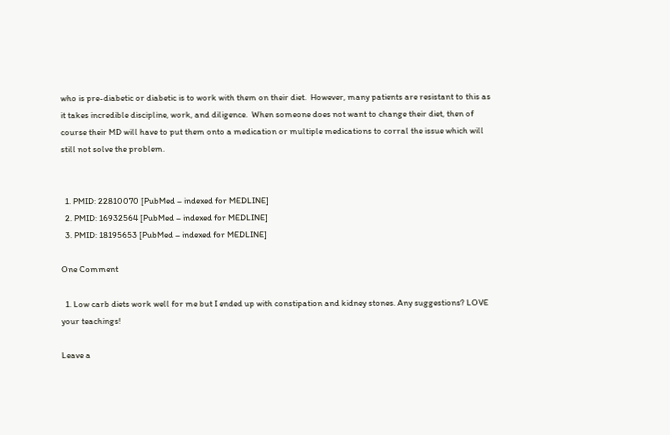who is pre-diabetic or diabetic is to work with them on their diet.  However, many patients are resistant to this as it takes incredible discipline, work, and diligence.  When someone does not want to change their diet, then of course their MD will have to put them onto a medication or multiple medications to corral the issue which will still not solve the problem.


  1. PMID: 22810070 [PubMed – indexed for MEDLINE]
  2. PMID: 16932564 [PubMed – indexed for MEDLINE]
  3. PMID: 18195653 [PubMed – indexed for MEDLINE]

One Comment

  1. Low carb diets work well for me but I ended up with constipation and kidney stones. Any suggestions? LOVE your teachings!

Leave a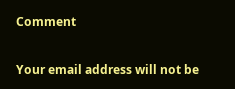Comment

Your email address will not be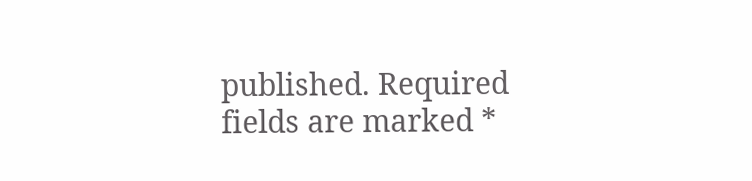published. Required fields are marked *